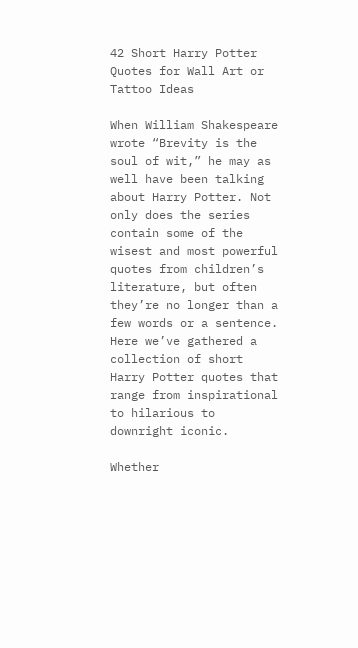42 Short Harry Potter Quotes for Wall Art or Tattoo Ideas

When William Shakespeare wrote “Brevity is the soul of wit,” he may as well have been talking about Harry Potter. Not only does the series contain some of the wisest and most powerful quotes from children’s literature, but often they’re no longer than a few words or a sentence. Here we’ve gathered a collection of short Harry Potter quotes that range from inspirational to hilarious to downright iconic.

Whether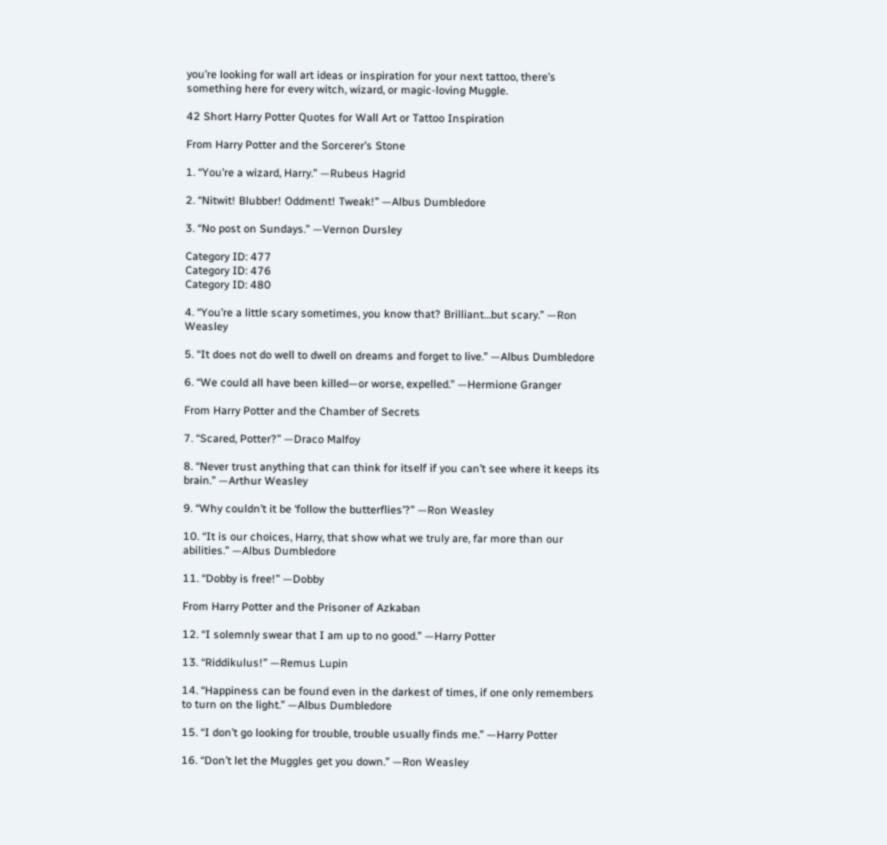you’re looking for wall art ideas or inspiration for your next tattoo, there’s something here for every witch, wizard, or magic-loving Muggle.

42 Short Harry Potter Quotes for Wall Art or Tattoo Inspiration

From Harry Potter and the Sorcerer’s Stone

1. “You’re a wizard, Harry.” —Rubeus Hagrid

2. “Nitwit! Blubber! Oddment! Tweak!” —Albus Dumbledore

3. “No post on Sundays.” —Vernon Dursley

Category ID: 477
Category ID: 476
Category ID: 480

4. “You’re a little scary sometimes, you know that? Brilliant…but scary.” —Ron Weasley

5. “It does not do well to dwell on dreams and forget to live.” —Albus Dumbledore

6. “We could all have been killed—or worse, expelled.” —Hermione Granger

From Harry Potter and the Chamber of Secrets

7. “Scared, Potter?” —Draco Malfoy

8. “Never trust anything that can think for itself if you can’t see where it keeps its brain.” —Arthur Weasley

9. “Why couldn’t it be ‘follow the butterflies’?” —Ron Weasley

10. “It is our choices, Harry, that show what we truly are, far more than our abilities.” —Albus Dumbledore

11. “Dobby is free!” —Dobby

From Harry Potter and the Prisoner of Azkaban

12. “I solemnly swear that I am up to no good.” —Harry Potter

13. “Riddikulus!” —Remus Lupin

14. “Happiness can be found even in the darkest of times, if one only remembers to turn on the light.” —Albus Dumbledore

15. “I don’t go looking for trouble, trouble usually finds me.” —Harry Potter

16. “Don’t let the Muggles get you down.” —Ron Weasley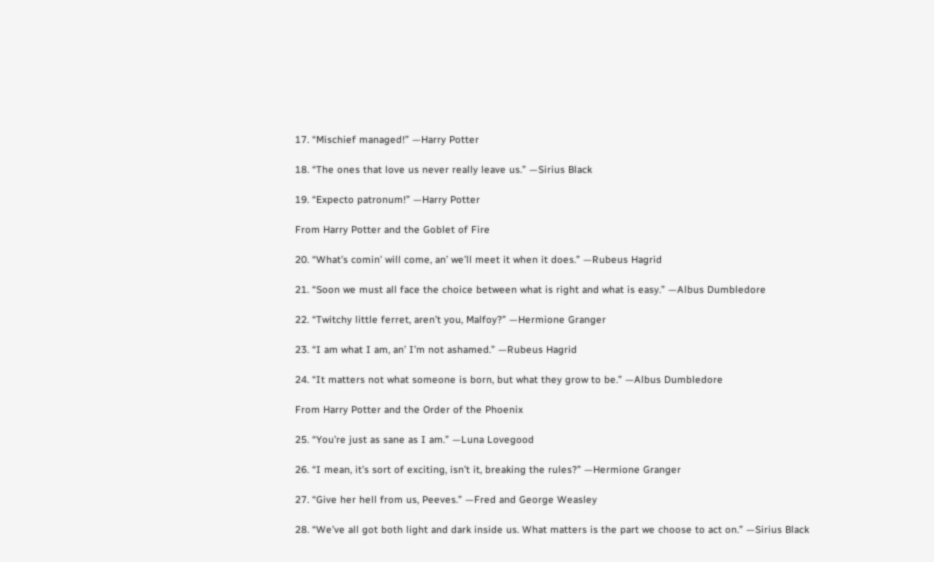17. “Mischief managed!” —Harry Potter

18. “The ones that love us never really leave us.” —Sirius Black

19. “Expecto patronum!” —Harry Potter

From Harry Potter and the Goblet of Fire

20. “What’s comin’ will come, an’ we’ll meet it when it does.” —Rubeus Hagrid

21. “Soon we must all face the choice between what is right and what is easy.” —Albus Dumbledore

22. “Twitchy little ferret, aren’t you, Malfoy?” —Hermione Granger

23. “I am what I am, an’ I’m not ashamed.” —Rubeus Hagrid

24. “It matters not what someone is born, but what they grow to be.” —Albus Dumbledore

From Harry Potter and the Order of the Phoenix

25. “You’re just as sane as I am.” —Luna Lovegood

26. “I mean, it’s sort of exciting, isn’t it, breaking the rules?” —Hermione Granger

27. “Give her hell from us, Peeves.” —Fred and George Weasley

28. “We’ve all got both light and dark inside us. What matters is the part we choose to act on.” —Sirius Black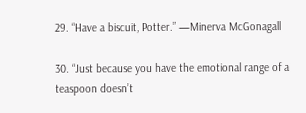29. “Have a biscuit, Potter.” —Minerva McGonagall

30. “Just because you have the emotional range of a teaspoon doesn’t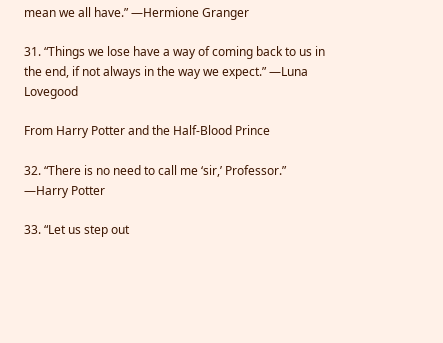mean we all have.” —Hermione Granger

31. “Things we lose have a way of coming back to us in the end, if not always in the way we expect.” —Luna Lovegood

From Harry Potter and the Half-Blood Prince

32. “There is no need to call me ‘sir,’ Professor.” —Harry Potter

33. “Let us step out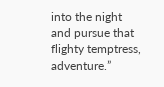into the night and pursue that flighty temptress, adventure.”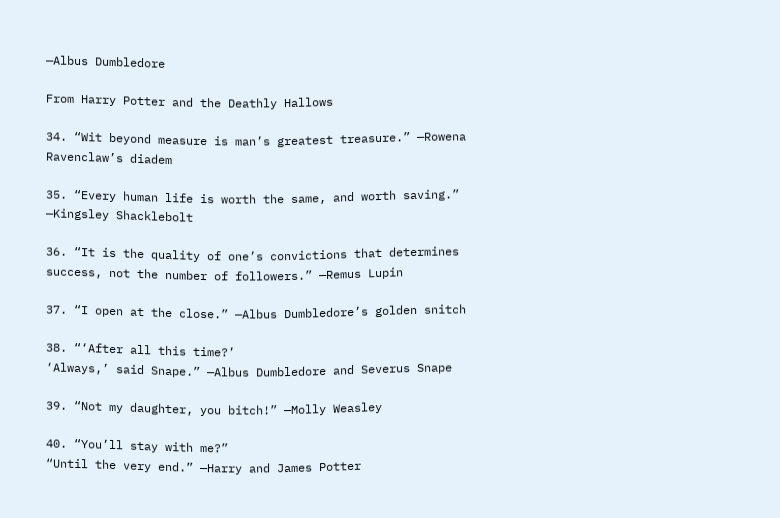—Albus Dumbledore

From Harry Potter and the Deathly Hallows

34. “Wit beyond measure is man’s greatest treasure.” —Rowena Ravenclaw’s diadem

35. “Every human life is worth the same, and worth saving.” —Kingsley Shacklebolt

36. “It is the quality of one’s convictions that determines success, not the number of followers.” —Remus Lupin

37. “I open at the close.” —Albus Dumbledore’s golden snitch

38. “‘After all this time?’
‘Always,’ said Snape.” —Albus Dumbledore and Severus Snape

39. “Not my daughter, you bitch!” —Molly Weasley

40. “You’ll stay with me?”
“Until the very end.” —Harry and James Potter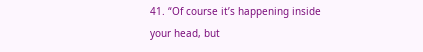41. “Of course it’s happening inside your head, but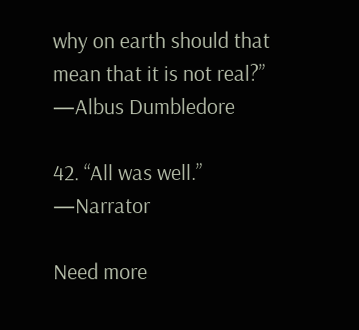why on earth should that mean that it is not real?” —Albus Dumbledore

42. “All was well.” —Narrator

Need more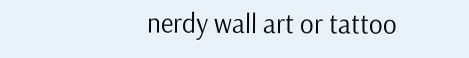nerdy wall art or tattoo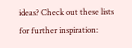ideas? Check out these lists for further inspiration: